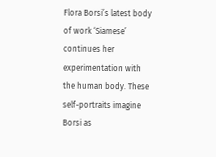Flora Borsi’s latest body of work ‘Siamese’ continues her experimentation with the human body. These self-portraits imagine Borsi as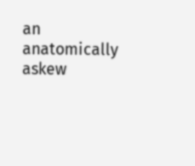an anatomically askew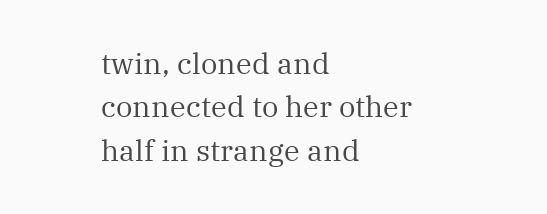twin, cloned and connected to her other half in strange and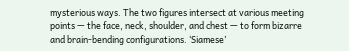mysterious ways. The two figures intersect at various meeting points — the face, neck, shoulder, and chest — to form bizarre and brain-bending configurations. ‘Siamese’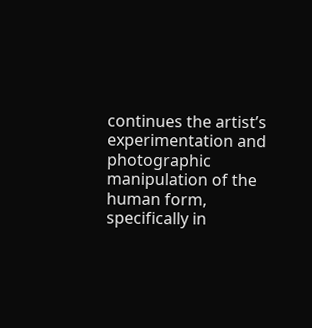continues the artist’s experimentation and photographic manipulation of the human form, specifically in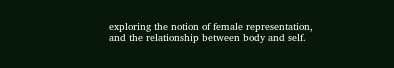exploring the notion of female representation, and the relationship between body and self.